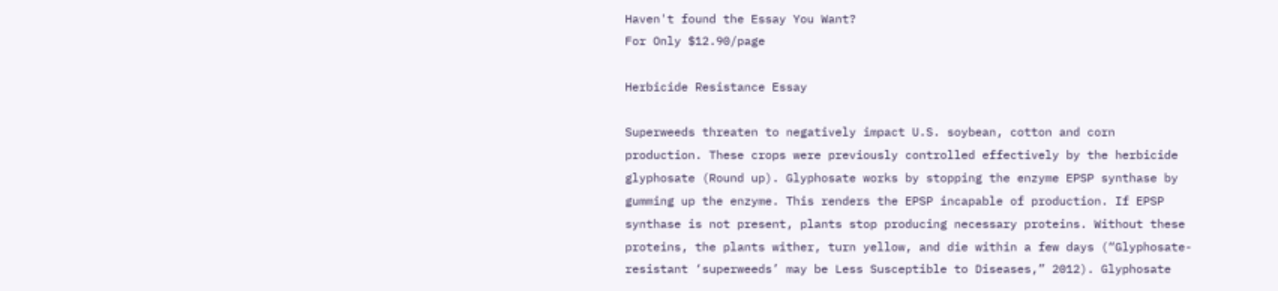Haven't found the Essay You Want?
For Only $12.90/page

Herbicide Resistance Essay

Superweeds threaten to negatively impact U.S. soybean, cotton and corn production. These crops were previously controlled effectively by the herbicide glyphosate (Round up). Glyphosate works by stopping the enzyme EPSP synthase by gumming up the enzyme. This renders the EPSP incapable of production. If EPSP synthase is not present, plants stop producing necessary proteins. Without these proteins, the plants wither, turn yellow, and die within a few days (“Glyphosate-resistant ‘superweeds’ may be Less Susceptible to Diseases,” 2012). Glyphosate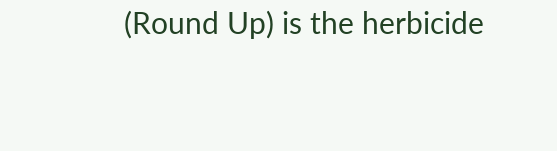(Round Up) is the herbicide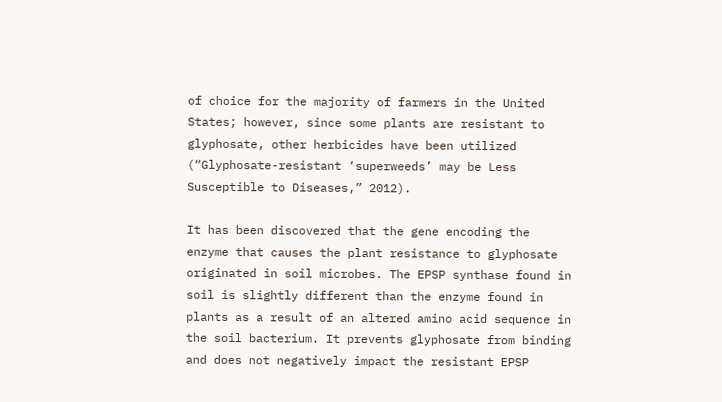of choice for the majority of farmers in the United States; however, since some plants are resistant to glyphosate, other herbicides have been utilized (“Glyphosate-resistant ‘superweeds’ may be Less Susceptible to Diseases,” 2012).

It has been discovered that the gene encoding the enzyme that causes the plant resistance to glyphosate originated in soil microbes. The EPSP synthase found in soil is slightly different than the enzyme found in plants as a result of an altered amino acid sequence in the soil bacterium. It prevents glyphosate from binding and does not negatively impact the resistant EPSP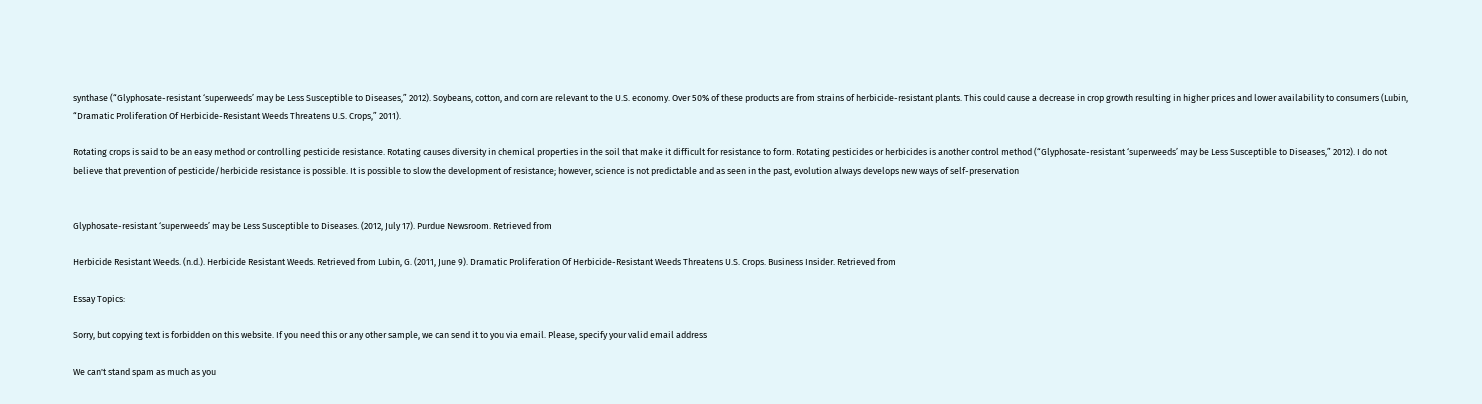synthase (“Glyphosate-resistant ‘superweeds’ may be Less Susceptible to Diseases,” 2012). Soybeans, cotton, and corn are relevant to the U.S. economy. Over 50% of these products are from strains of herbicide-resistant plants. This could cause a decrease in crop growth resulting in higher prices and lower availability to consumers (Lubin, “Dramatic Proliferation Of Herbicide-Resistant Weeds Threatens U.S. Crops,” 2011).

Rotating crops is said to be an easy method or controlling pesticide resistance. Rotating causes diversity in chemical properties in the soil that make it difficult for resistance to form. Rotating pesticides or herbicides is another control method (“Glyphosate-resistant ‘superweeds’ may be Less Susceptible to Diseases,” 2012). I do not believe that prevention of pesticide/herbicide resistance is possible. It is possible to slow the development of resistance; however, science is not predictable and as seen in the past, evolution always develops new ways of self-preservation


Glyphosate-resistant ‘superweeds’ may be Less Susceptible to Diseases. (2012, July 17). Purdue Newsroom. Retrieved from

Herbicide Resistant Weeds. (n.d.). Herbicide Resistant Weeds. Retrieved from Lubin, G. (2011, June 9). Dramatic Proliferation Of Herbicide-Resistant Weeds Threatens U.S. Crops. Business Insider. Retrieved from

Essay Topics:

Sorry, but copying text is forbidden on this website. If you need this or any other sample, we can send it to you via email. Please, specify your valid email address

We can't stand spam as much as you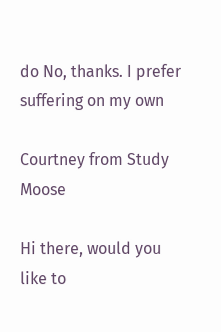do No, thanks. I prefer suffering on my own

Courtney from Study Moose

Hi there, would you like to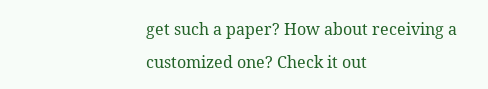get such a paper? How about receiving a customized one? Check it out